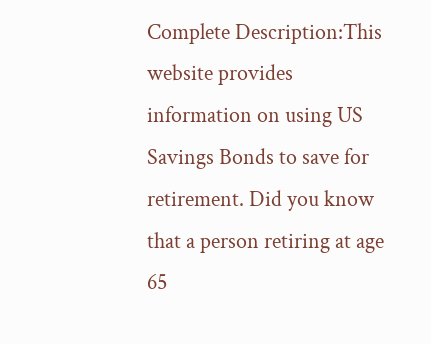Complete Description:This website provides information on using US Savings Bonds to save for retirement. Did you know that a person retiring at age 65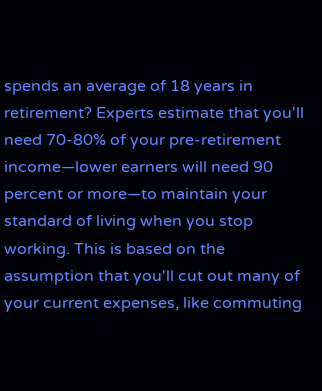spends an average of 18 years in retirement? Experts estimate that you'll need 70-80% of your pre-retirement income—lower earners will need 90 percent or more—to maintain your standard of living when you stop working. This is based on the assumption that you'll cut out many of your current expenses, like commuting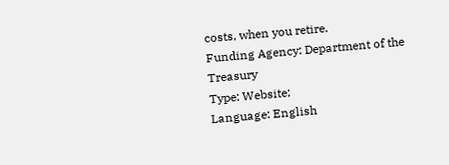costs, when you retire.
Funding Agency: Department of the Treasury
Type: Website;
Language: English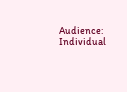Audience: Individual